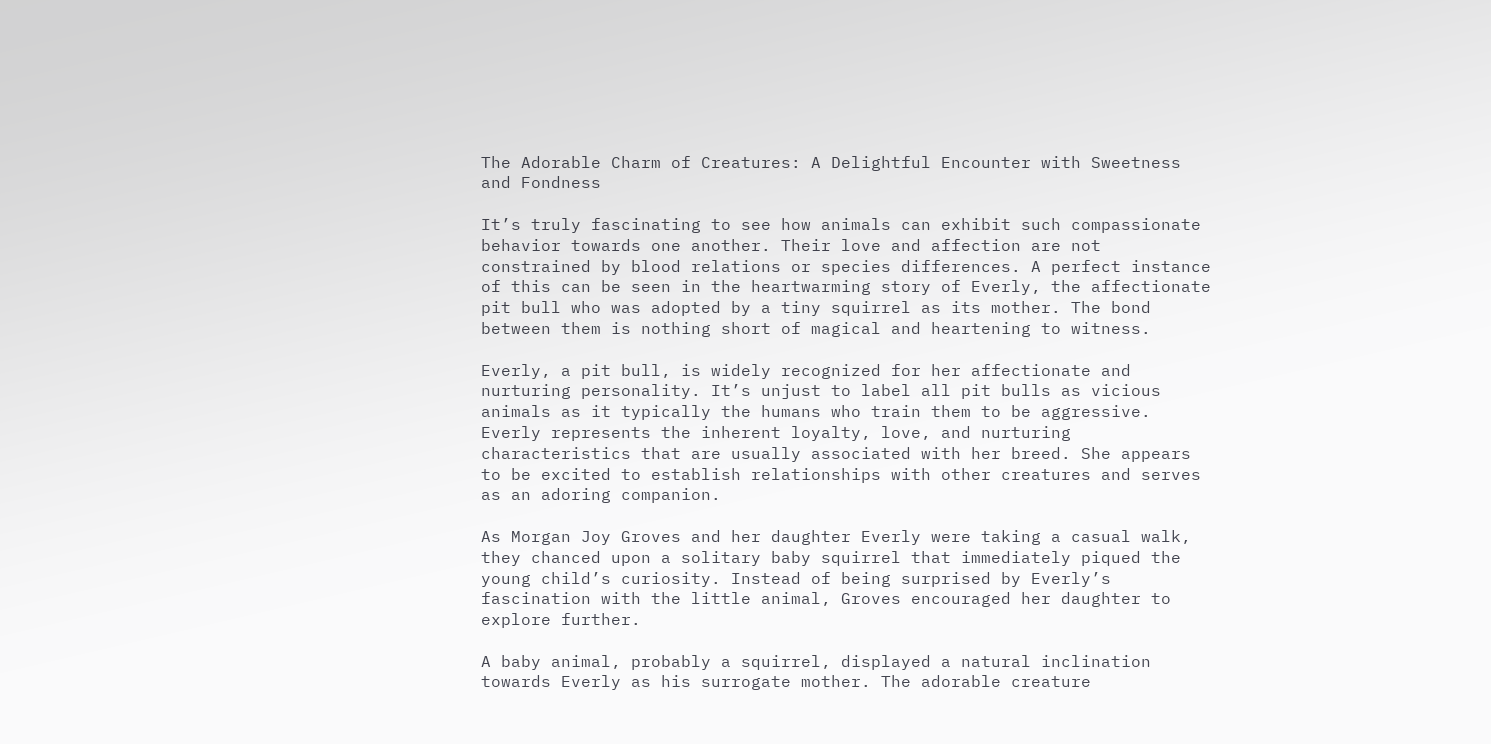The Adorable Charm of Creatures: A Delightful Encounter with Sweetness and Fondness

It’s truly fascinating to see how animals can exhibit such compassionate behavior towards one another. Their love and affection are not constrained by blood relations or species differences. A perfect instance of this can be seen in the heartwarming story of Everly, the affectionate pit bull who was adopted by a tiny squirrel as its mother. The bond between them is nothing short of magical and heartening to witness.

Everly, a pit bull, is widely recognized for her affectionate and nurturing personality. It’s unjust to label all pit bulls as vicious animals as it typically the humans who train them to be aggressive. Everly represents the inherent loyalty, love, and nurturing characteristics that are usually associated with her breed. She appears to be excited to establish relationships with other creatures and serves as an adoring companion.

As Morgan Joy Groves and her daughter Everly were taking a casual walk, they chanced upon a solitary baby squirrel that immediately piqued the young child’s curiosity. Instead of being surprised by Everly’s fascination with the little animal, Groves encouraged her daughter to explore further.

A baby animal, probably a squirrel, displayed a natural inclination towards Everly as his surrogate mother. The adorable creature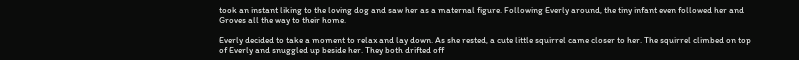took an instant liking to the loving dog and saw her as a maternal figure. Following Everly around, the tiny infant even followed her and Groves all the way to their home.

Everly decided to take a moment to relax and lay down. As she rested, a cute little squirrel came closer to her. The squirrel climbed on top of Everly and snuggled up beside her. They both drifted off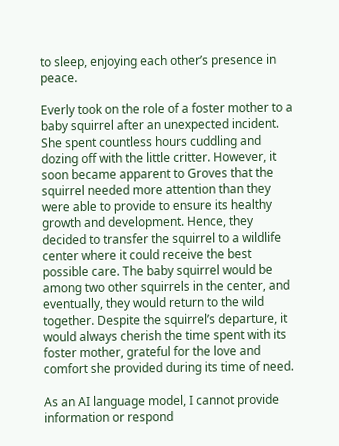to sleep, enjoying each other’s presence in peace.

Everly took on the role of a foster mother to a baby squirrel after an unexpected incident. She spent countless hours cuddling and dozing off with the little critter. However, it soon became apparent to Groves that the squirrel needed more attention than they were able to provide to ensure its healthy growth and development. Hence, they decided to transfer the squirrel to a wildlife center where it could receive the best possible care. The baby squirrel would be among two other squirrels in the center, and eventually, they would return to the wild together. Despite the squirrel’s departure, it would always cherish the time spent with its foster mother, grateful for the love and comfort she provided during its time of need.

As an AI language model, I cannot provide information or respond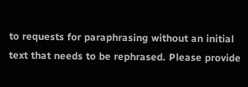to requests for paraphrasing without an initial text that needs to be rephrased. Please provide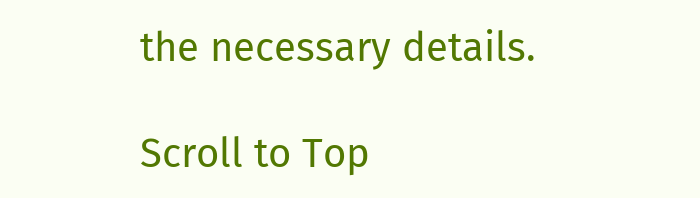the necessary details.

Scroll to Top